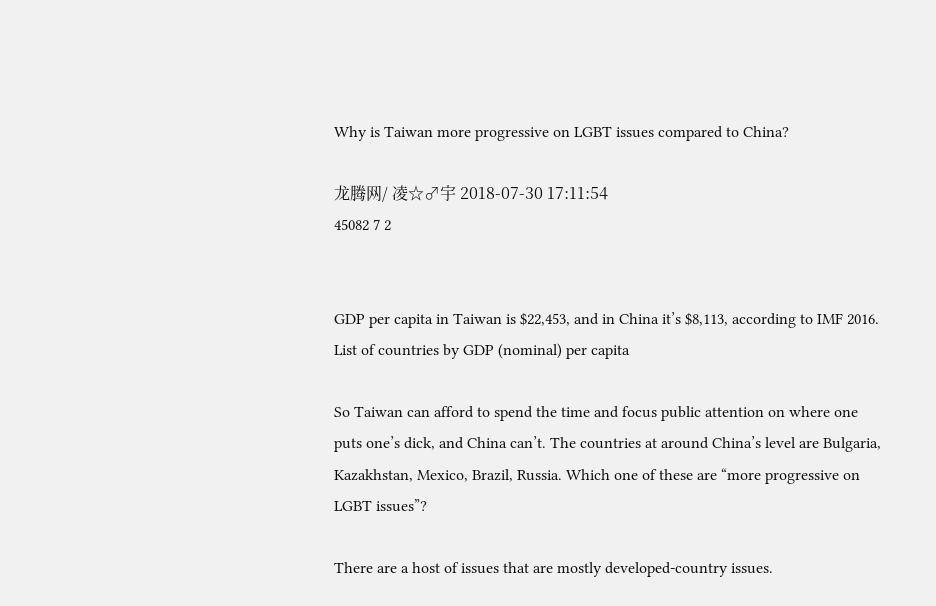Why is Taiwan more progressive on LGBT issues compared to China?

龙腾网/ 凌☆♂宇 2018-07-30 17:11:54
45082 7 2


GDP per capita in Taiwan is $22,453, and in China it’s $8,113, according to IMF 2016. List of countries by GDP (nominal) per capita

So Taiwan can afford to spend the time and focus public attention on where one puts one’s dick, and China can’t. The countries at around China’s level are Bulgaria, Kazakhstan, Mexico, Brazil, Russia. Which one of these are “more progressive on LGBT issues”?

There are a host of issues that are mostly developed-country issues.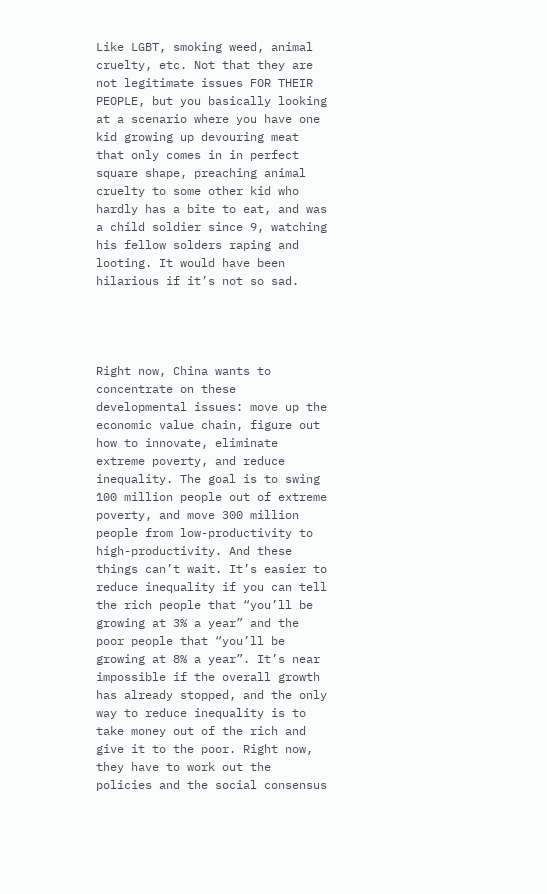Like LGBT, smoking weed, animal cruelty, etc. Not that they are not legitimate issues FOR THEIR PEOPLE, but you basically looking at a scenario where you have one kid growing up devouring meat that only comes in in perfect square shape, preaching animal cruelty to some other kid who hardly has a bite to eat, and was a child soldier since 9, watching his fellow solders raping and looting. It would have been hilarious if it’s not so sad.




Right now, China wants to concentrate on these developmental issues: move up the economic value chain, figure out how to innovate, eliminate extreme poverty, and reduce inequality. The goal is to swing 100 million people out of extreme poverty, and move 300 million people from low-productivity to high-productivity. And these things can’t wait. It’s easier to reduce inequality if you can tell the rich people that “you’ll be growing at 3% a year” and the poor people that “you’ll be growing at 8% a year”. It’s near impossible if the overall growth has already stopped, and the only way to reduce inequality is to take money out of the rich and give it to the poor. Right now, they have to work out the policies and the social consensus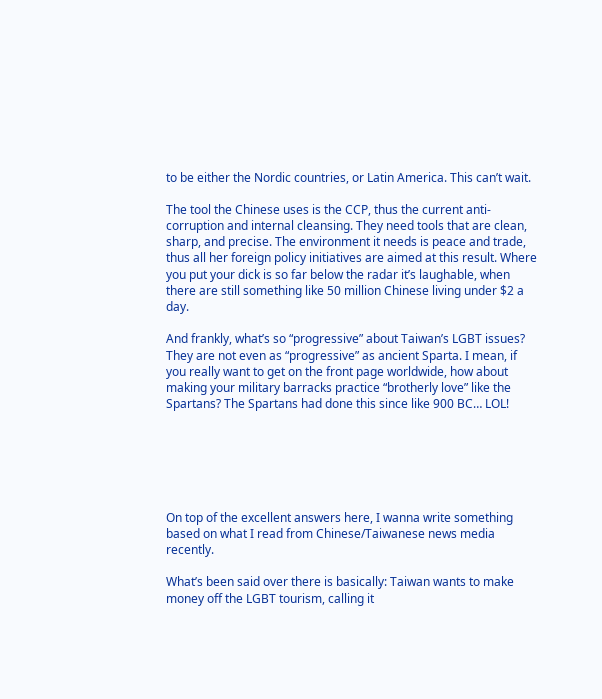to be either the Nordic countries, or Latin America. This can’t wait.

The tool the Chinese uses is the CCP, thus the current anti-corruption and internal cleansing. They need tools that are clean, sharp, and precise. The environment it needs is peace and trade, thus all her foreign policy initiatives are aimed at this result. Where you put your dick is so far below the radar it’s laughable, when there are still something like 50 million Chinese living under $2 a day.

And frankly, what’s so “progressive” about Taiwan’s LGBT issues? They are not even as “progressive” as ancient Sparta. I mean, if you really want to get on the front page worldwide, how about making your military barracks practice “brotherly love” like the Spartans? The Spartans had done this since like 900 BC… LOL!






On top of the excellent answers here, I wanna write something based on what I read from Chinese/Taiwanese news media recently.

What’s been said over there is basically: Taiwan wants to make money off the LGBT tourism, calling it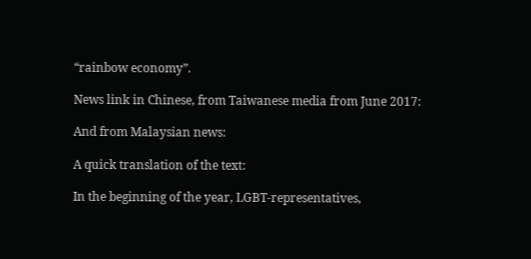“rainbow economy”.

News link in Chinese, from Taiwanese media from June 2017:

And from Malaysian news:

A quick translation of the text:

In the beginning of the year, LGBT-representatives,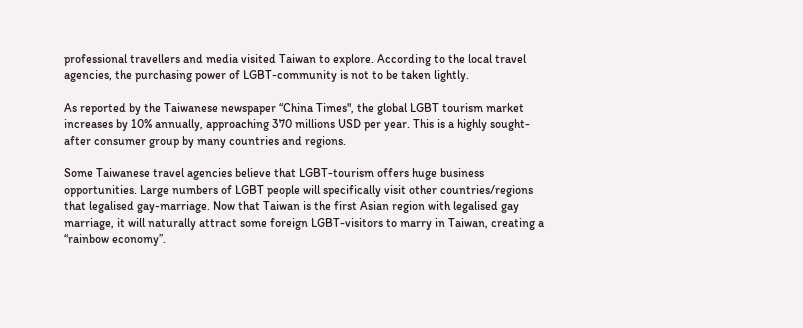professional travellers and media visited Taiwan to explore. According to the local travel agencies, the purchasing power of LGBT-community is not to be taken lightly.

As reported by the Taiwanese newspaper “China Times", the global LGBT tourism market increases by 10% annually, approaching 370 millions USD per year. This is a highly sought-after consumer group by many countries and regions.

Some Taiwanese travel agencies believe that LGBT-tourism offers huge business opportunities. Large numbers of LGBT people will specifically visit other countries/regions that legalised gay-marriage. Now that Taiwan is the first Asian region with legalised gay marriage, it will naturally attract some foreign LGBT-visitors to marry in Taiwan, creating a “rainbow economy”.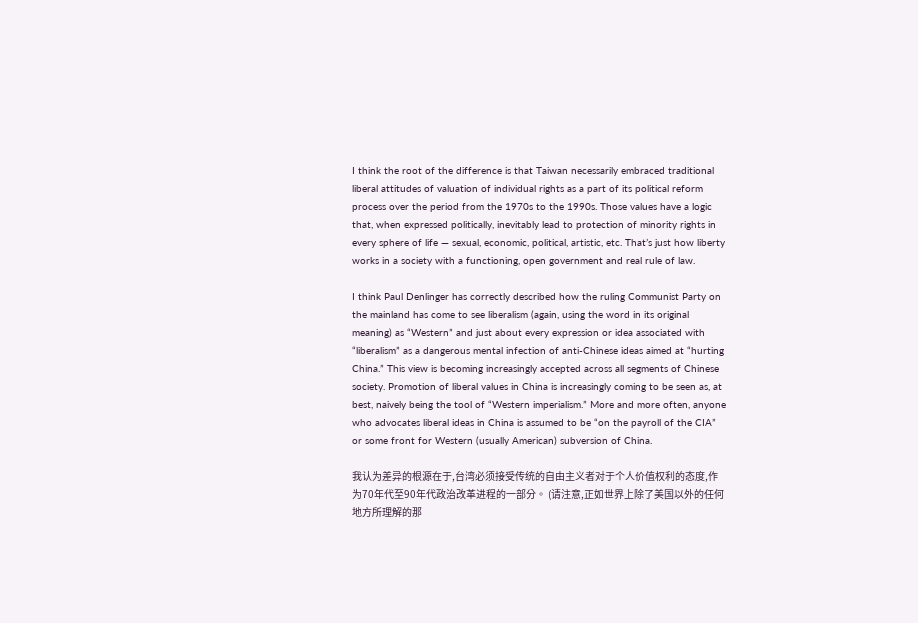I think the root of the difference is that Taiwan necessarily embraced traditional liberal attitudes of valuation of individual rights as a part of its political reform process over the period from the 1970s to the 1990s. Those values have a logic that, when expressed politically, inevitably lead to protection of minority rights in every sphere of life — sexual, economic, political, artistic, etc. That’s just how liberty works in a society with a functioning, open government and real rule of law.

I think Paul Denlinger has correctly described how the ruling Communist Party on the mainland has come to see liberalism (again, using the word in its original meaning) as “Western” and just about every expression or idea associated with “liberalism” as a dangerous mental infection of anti-Chinese ideas aimed at “hurting China.” This view is becoming increasingly accepted across all segments of Chinese society. Promotion of liberal values in China is increasingly coming to be seen as, at best, naively being the tool of “Western imperialism.” More and more often, anyone who advocates liberal ideas in China is assumed to be “on the payroll of the CIA” or some front for Western (usually American) subversion of China.

我认为差异的根源在于,台湾必须接受传统的自由主义者对于个人价值权利的态度,作为70年代至90年代政治改革进程的一部分。 (请注意,正如世界上除了美国以外的任何地方所理解的那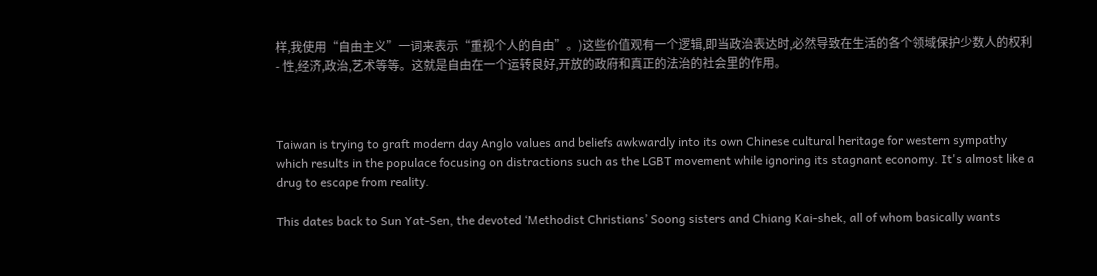样,我使用“自由主义”一词来表示“重视个人的自由”。)这些价值观有一个逻辑,即当政治表达时,必然导致在生活的各个领域保护少数人的权利 - 性,经济,政治,艺术等等。这就是自由在一个运转良好,开放的政府和真正的法治的社会里的作用。



Taiwan is trying to graft modern day Anglo values and beliefs awkwardly into its own Chinese cultural heritage for western sympathy which results in the populace focusing on distractions such as the LGBT movement while ignoring its stagnant economy. It's almost like a drug to escape from reality.

This dates back to Sun Yat-Sen, the devoted ‘Methodist Christians’ Soong sisters and Chiang Kai-shek, all of whom basically wants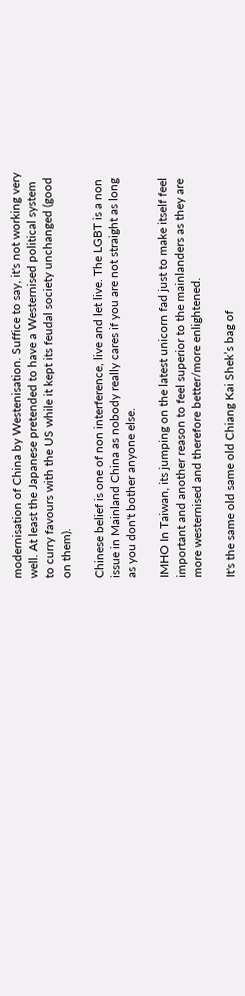modernisation of China by Westenisation. Suffice to say, it's not working very well. At least the Japanese pretended to have a Westernised political system to curry favours with the US while it kept its feudal society unchanged (good on them).

Chinese belief is one of non interference, live and let live. The LGBT is a non issue in Mainland China as nobody really cares if you are not straight as long as you don't bother anyone else.

IMHO In Taiwan, its jumping on the latest unicorn fad just to make itself feel important and another reason to feel superior to the mainlanders as they are more westernised and therefore better/more enlightened.

It's the same old same old Chiang Kai Shek’s bag of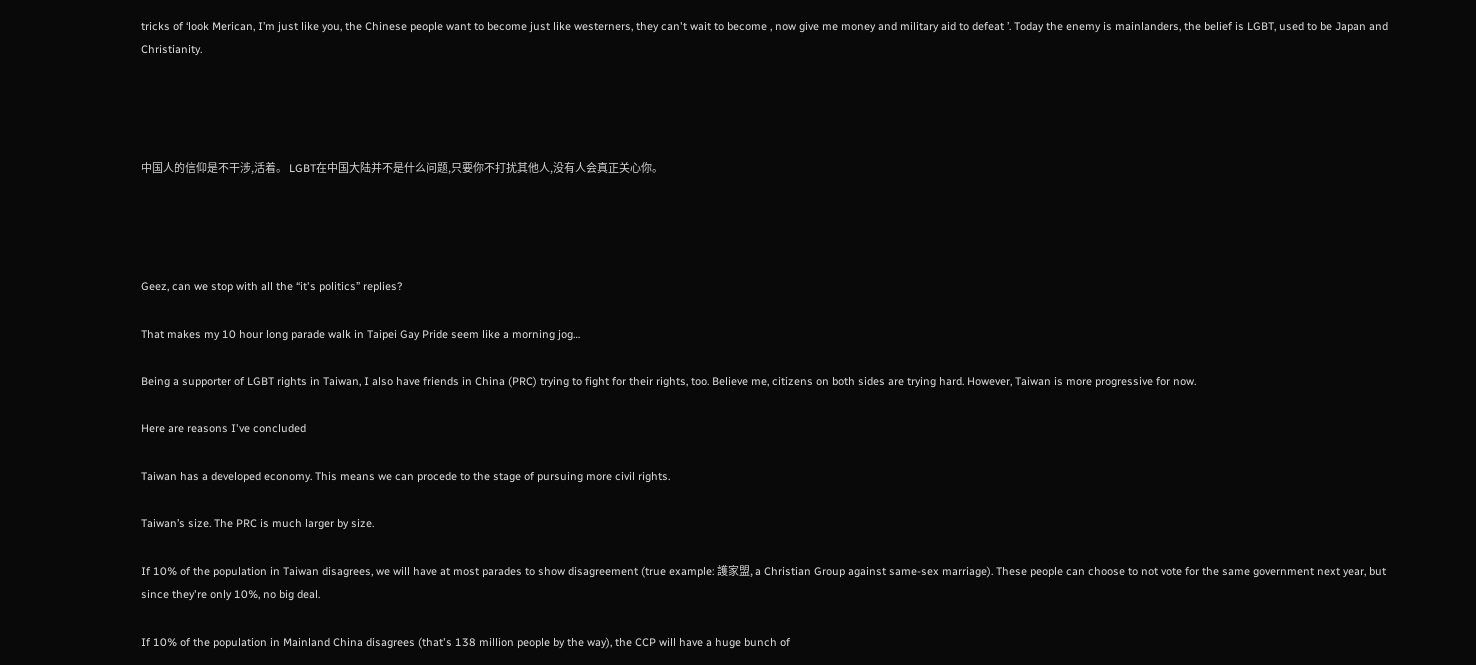tricks of ‘look Merican, I’m just like you, the Chinese people want to become just like westerners, they can't wait to become , now give me money and military aid to defeat ’. Today the enemy is mainlanders, the belief is LGBT, used to be Japan and Christianity.




中国人的信仰是不干涉,活着。 LGBT在中国大陆并不是什么问题,只要你不打扰其他人,没有人会真正关心你。




Geez, can we stop with all the “it's politics” replies?

That makes my 10 hour long parade walk in Taipei Gay Pride seem like a morning jog…

Being a supporter of LGBT rights in Taiwan, I also have friends in China (PRC) trying to fight for their rights, too. Believe me, citizens on both sides are trying hard. However, Taiwan is more progressive for now.

Here are reasons I've concluded

Taiwan has a developed economy. This means we can procede to the stage of pursuing more civil rights.

Taiwan’s size. The PRC is much larger by size.

If 10% of the population in Taiwan disagrees, we will have at most parades to show disagreement (true example: 護家盟, a Christian Group against same-sex marriage). These people can choose to not vote for the same government next year, but since they're only 10%, no big deal.

If 10% of the population in Mainland China disagrees (that's 138 million people by the way), the CCP will have a huge bunch of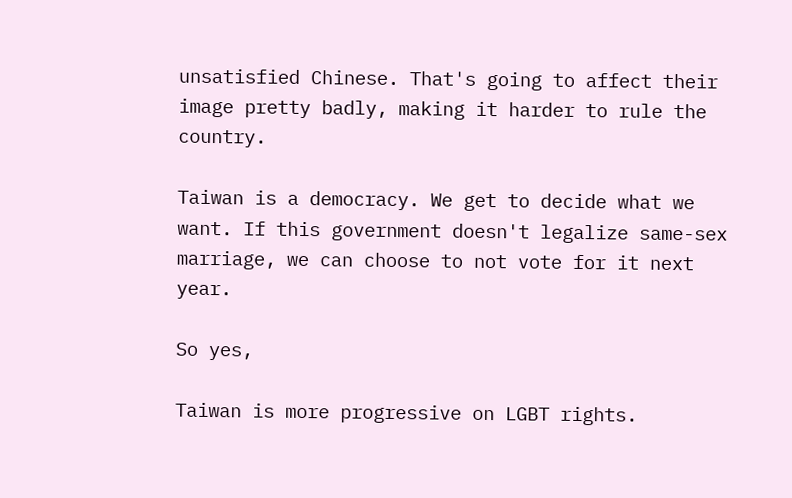unsatisfied Chinese. That's going to affect their image pretty badly, making it harder to rule the country.

Taiwan is a democracy. We get to decide what we want. If this government doesn't legalize same-sex marriage, we can choose to not vote for it next year.

So yes,

Taiwan is more progressive on LGBT rights.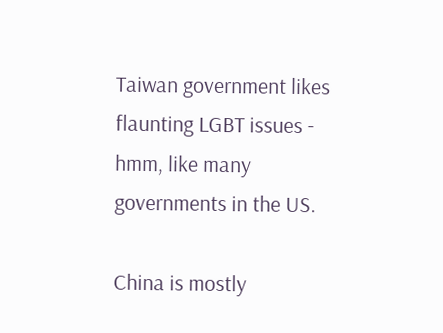Taiwan government likes flaunting LGBT issues - hmm, like many governments in the US.

China is mostly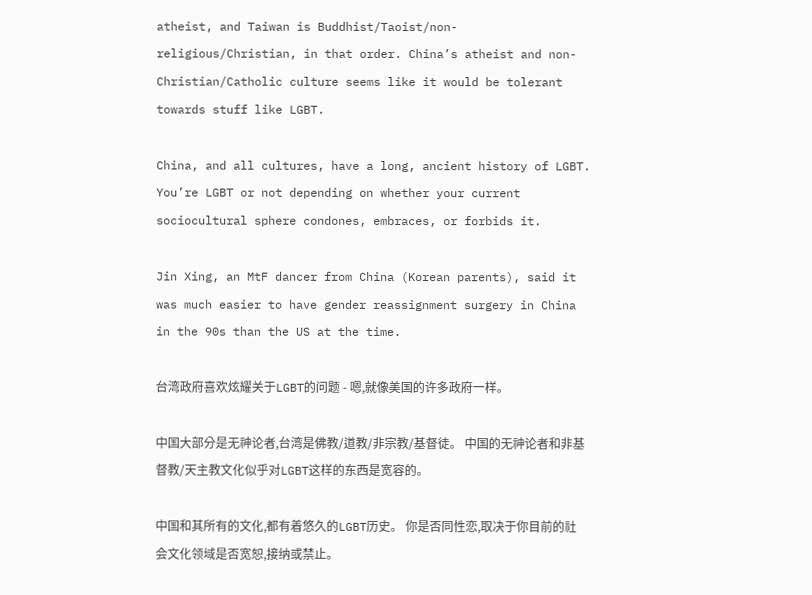atheist, and Taiwan is Buddhist/Taoist/non-religious/Christian, in that order. China’s atheist and non-Christian/Catholic culture seems like it would be tolerant towards stuff like LGBT.

China, and all cultures, have a long, ancient history of LGBT. You’re LGBT or not depending on whether your current sociocultural sphere condones, embraces, or forbids it.

Jin Xing, an MtF dancer from China (Korean parents), said it was much easier to have gender reassignment surgery in China in the 90s than the US at the time.

台湾政府喜欢炫耀关于LGBT的问题 - 嗯,就像美国的许多政府一样。

中国大部分是无神论者,台湾是佛教/道教/非宗教/基督徒。 中国的无神论者和非基督教/天主教文化似乎对LGBT这样的东西是宽容的。

中国和其所有的文化,都有着悠久的LGBT历史。 你是否同性恋,取决于你目前的社会文化领域是否宽恕,接纳或禁止。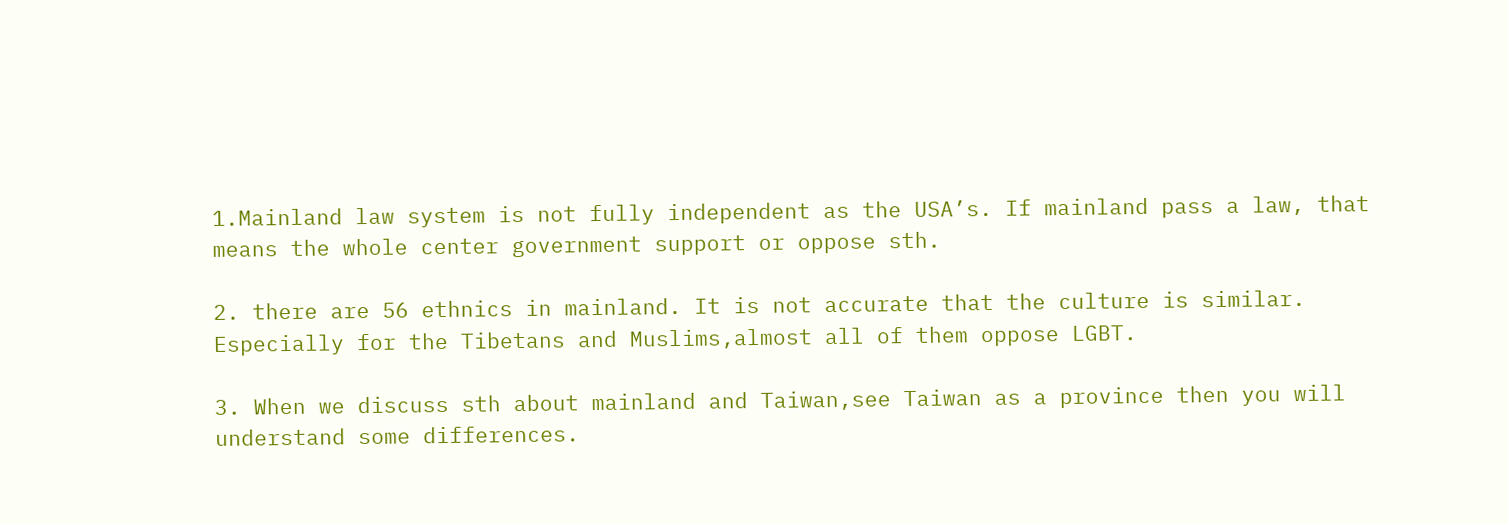1.Mainland law system is not fully independent as the USA’s. If mainland pass a law, that means the whole center government support or oppose sth.

2. there are 56 ethnics in mainland. It is not accurate that the culture is similar. Especially for the Tibetans and Muslims,almost all of them oppose LGBT.

3. When we discuss sth about mainland and Taiwan,see Taiwan as a province then you will understand some differences.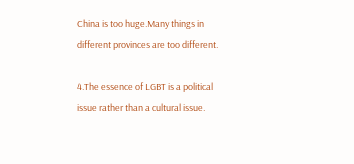China is too huge.Many things in different provinces are too different.

4.The essence of LGBT is a political issue rather than a cultural issue.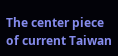The center piece of current Taiwan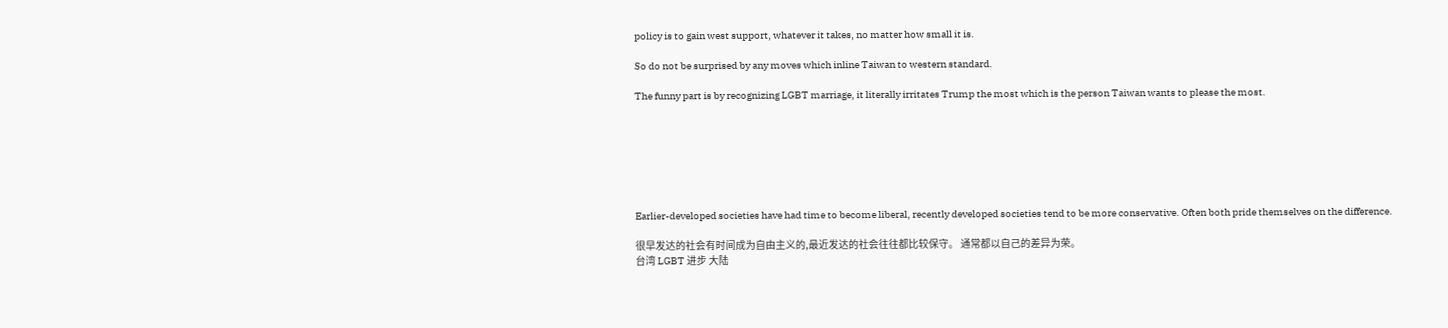policy is to gain west support, whatever it takes, no matter how small it is.

So do not be surprised by any moves which inline Taiwan to western standard.

The funny part is by recognizing LGBT marriage, it literally irritates Trump the most which is the person Taiwan wants to please the most.







Earlier-developed societies have had time to become liberal, recently developed societies tend to be more conservative. Often both pride themselves on the difference.

很早发达的社会有时间成为自由主义的,最近发达的社会往往都比较保守。 通常都以自己的差异为荣。
台湾 LGBT 进步 大陆